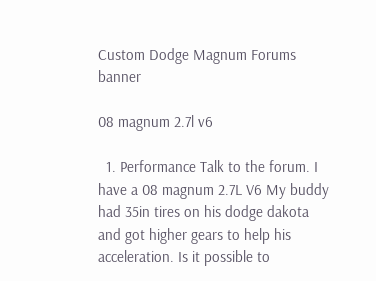Custom Dodge Magnum Forums banner

08 magnum 2.7l v6

  1. Performance Talk to the forum. I have a 08 magnum 2.7L V6 My buddy had 35in tires on his dodge dakota and got higher gears to help his acceleration. Is it possible to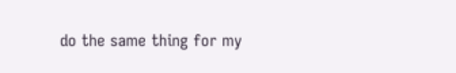do the same thing for my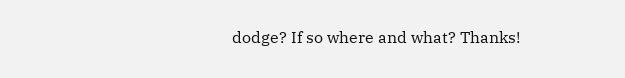dodge? If so where and what? Thanks!